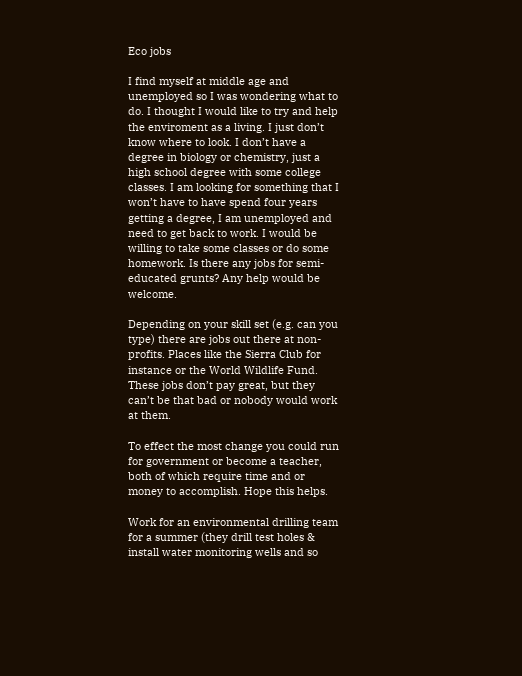Eco jobs

I find myself at middle age and unemployed so I was wondering what to do. I thought I would like to try and help the enviroment as a living. I just don’t know where to look. I don’t have a degree in biology or chemistry, just a high school degree with some college classes. I am looking for something that I won’t have to have spend four years getting a degree, I am unemployed and need to get back to work. I would be willing to take some classes or do some homework. Is there any jobs for semi-educated grunts? Any help would be welcome.

Depending on your skill set (e.g. can you type) there are jobs out there at non-profits. Places like the Sierra Club for instance or the World Wildlife Fund. These jobs don’t pay great, but they can’t be that bad or nobody would work at them.

To effect the most change you could run for government or become a teacher, both of which require time and or money to accomplish. Hope this helps.

Work for an environmental drilling team for a summer (they drill test holes & install water monitoring wells and so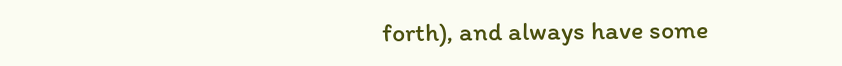forth), and always have some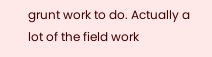grunt work to do. Actually a lot of the field work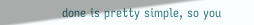done is pretty simple, so you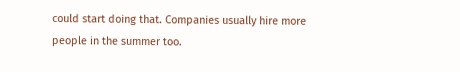could start doing that. Companies usually hire more people in the summer too.